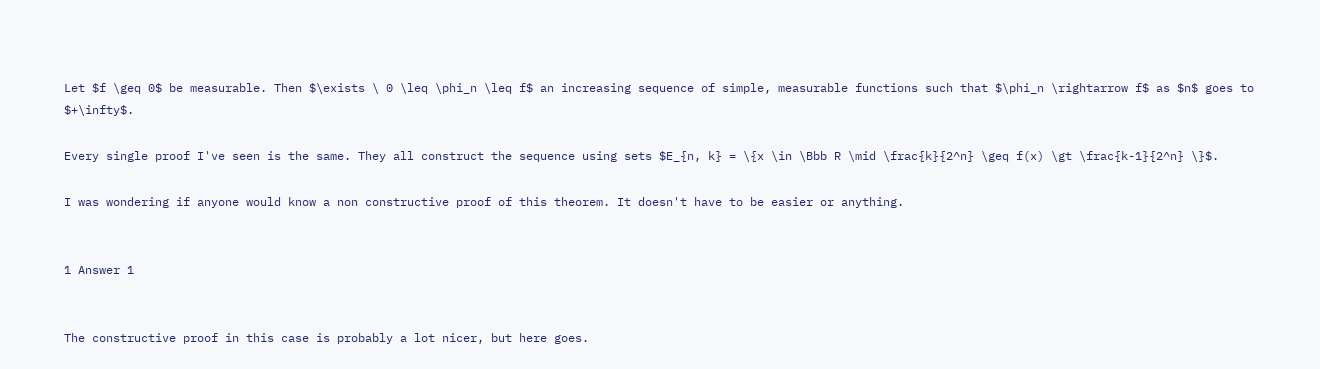Let $f \geq 0$ be measurable. Then $\exists \ 0 \leq \phi_n \leq f$ an increasing sequence of simple, measurable functions such that $\phi_n \rightarrow f$ as $n$ goes to $+\infty$.

Every single proof I've seen is the same. They all construct the sequence using sets $E_{n, k} = \{x \in \Bbb R \mid \frac{k}{2^n} \geq f(x) \gt \frac{k-1}{2^n} \}$.

I was wondering if anyone would know a non constructive proof of this theorem. It doesn't have to be easier or anything.


1 Answer 1


The constructive proof in this case is probably a lot nicer, but here goes.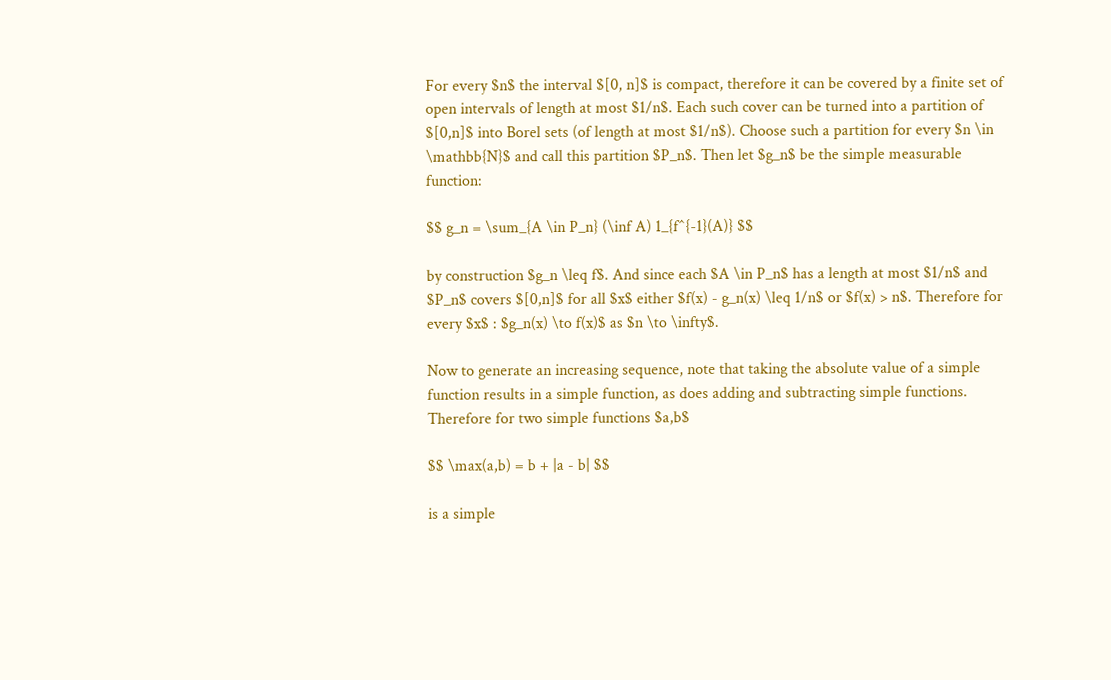For every $n$ the interval $[0, n]$ is compact, therefore it can be covered by a finite set of open intervals of length at most $1/n$. Each such cover can be turned into a partition of $[0,n]$ into Borel sets (of length at most $1/n$). Choose such a partition for every $n \in \mathbb{N}$ and call this partition $P_n$. Then let $g_n$ be the simple measurable function:

$$ g_n = \sum_{A \in P_n} (\inf A) 1_{f^{-1}(A)} $$

by construction $g_n \leq f$. And since each $A \in P_n$ has a length at most $1/n$ and $P_n$ covers $[0,n]$ for all $x$ either $f(x) - g_n(x) \leq 1/n$ or $f(x) > n$. Therefore for every $x$ : $g_n(x) \to f(x)$ as $n \to \infty$.

Now to generate an increasing sequence, note that taking the absolute value of a simple function results in a simple function, as does adding and subtracting simple functions. Therefore for two simple functions $a,b$

$$ \max(a,b) = b + |a - b| $$

is a simple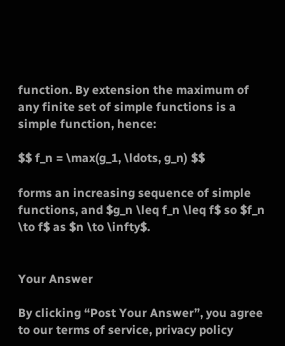function. By extension the maximum of any finite set of simple functions is a simple function, hence:

$$ f_n = \max(g_1, \ldots, g_n) $$

forms an increasing sequence of simple functions, and $g_n \leq f_n \leq f$ so $f_n \to f$ as $n \to \infty$.


Your Answer

By clicking “Post Your Answer”, you agree to our terms of service, privacy policy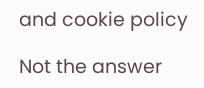and cookie policy

Not the answer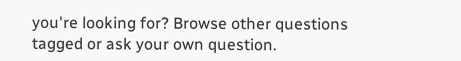you're looking for? Browse other questions tagged or ask your own question.